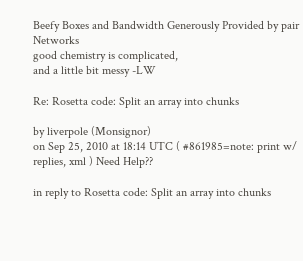Beefy Boxes and Bandwidth Generously Provided by pair Networks
good chemistry is complicated,
and a little bit messy -LW

Re: Rosetta code: Split an array into chunks

by liverpole (Monsignor)
on Sep 25, 2010 at 18:14 UTC ( #861985=note: print w/ replies, xml ) Need Help??

in reply to Rosetta code: Split an array into chunks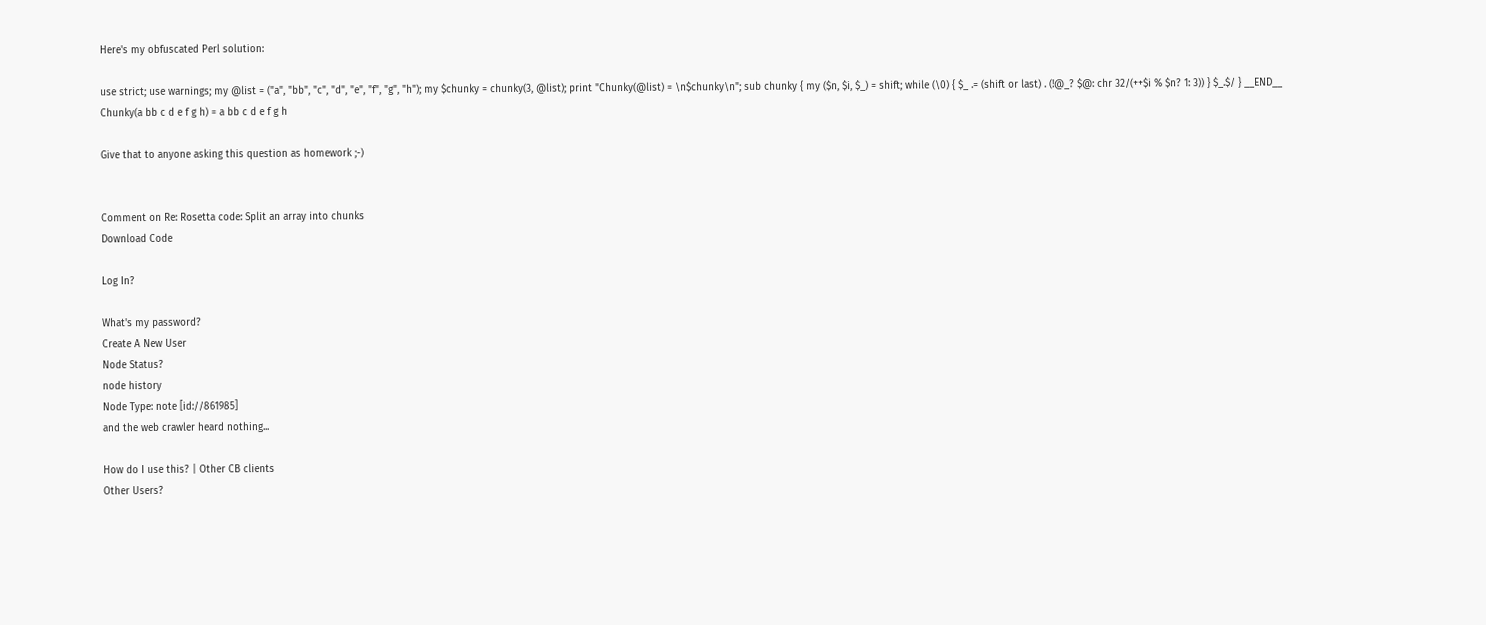Here's my obfuscated Perl solution:

use strict; use warnings; my @list = ("a", "bb", "c", "d", "e", "f", "g", "h"); my $chunky = chunky(3, @list); print "Chunky(@list) = \n$chunky\n"; sub chunky { my ($n, $i, $_) = shift; while (\0) { $_ .= (shift or last) . (!@_? $@: chr 32/(++$i % $n? 1: 3)) } $_.$/ } __END__ Chunky(a bb c d e f g h) = a bb c d e f g h

Give that to anyone asking this question as homework ;-)


Comment on Re: Rosetta code: Split an array into chunks
Download Code

Log In?

What's my password?
Create A New User
Node Status?
node history
Node Type: note [id://861985]
and the web crawler heard nothing...

How do I use this? | Other CB clients
Other Users?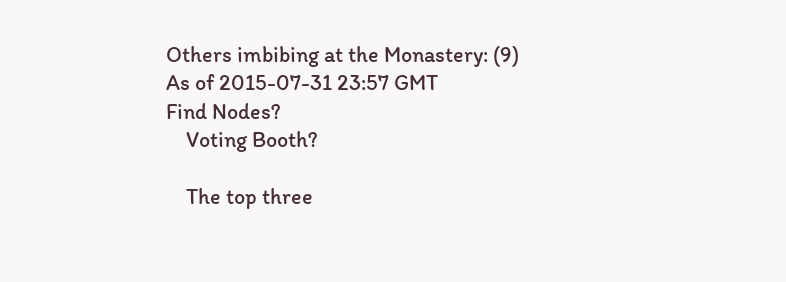Others imbibing at the Monastery: (9)
As of 2015-07-31 23:57 GMT
Find Nodes?
    Voting Booth?

    The top three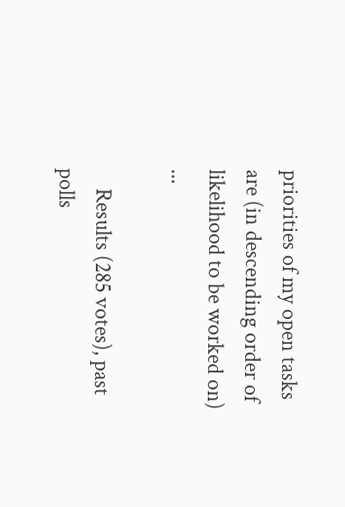priorities of my open tasks are (in descending order of likelihood to be worked on) ...

    Results (285 votes), past polls